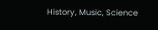History, Music, Science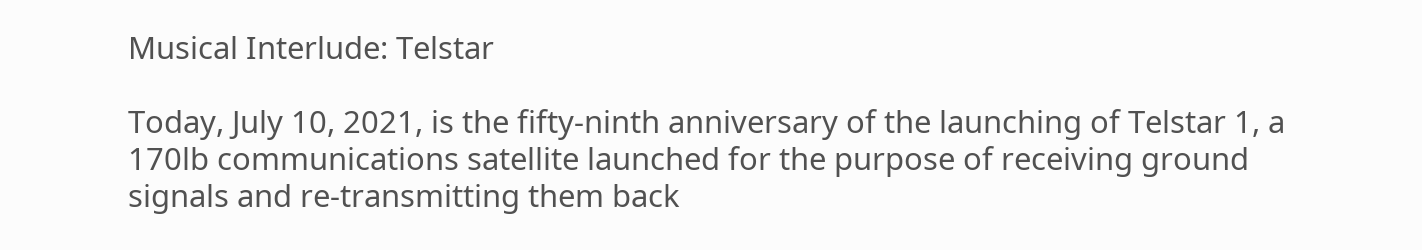Musical Interlude: Telstar

Today, July 10, 2021, is the fifty-ninth anniversary of the launching of Telstar 1, a 170lb communications satellite launched for the purpose of receiving ground signals and re-transmitting them back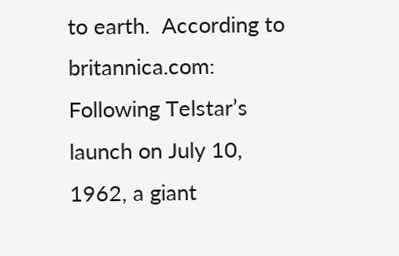to earth.  According to britannica.com: Following Telstar’s launch on July 10, 1962, a giant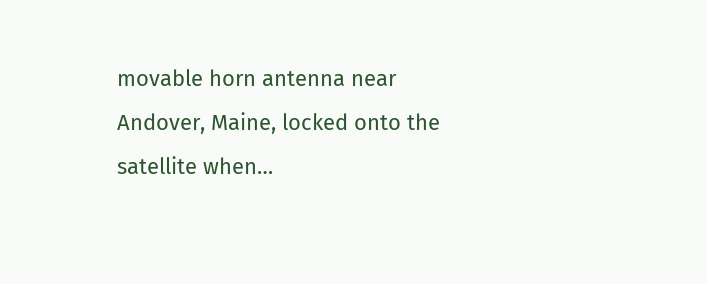movable horn antenna near Andover, Maine, locked onto the satellite when…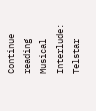Continue reading Musical Interlude: Telstar